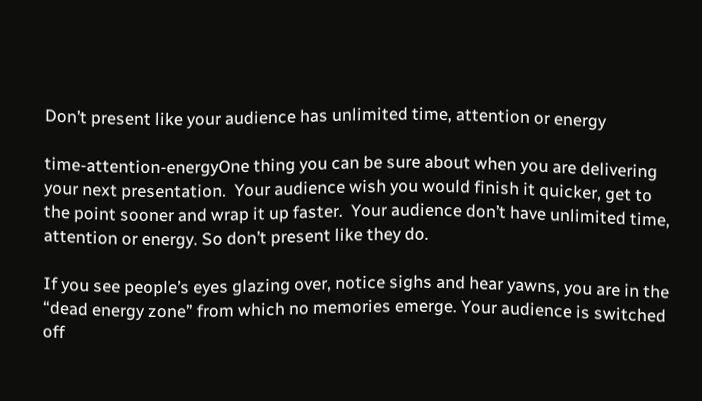Don’t present like your audience has unlimited time, attention or energy

time-attention-energyOne thing you can be sure about when you are delivering your next presentation.  Your audience wish you would finish it quicker, get to the point sooner and wrap it up faster.  Your audience don’t have unlimited time, attention or energy. So don’t present like they do.

If you see people’s eyes glazing over, notice sighs and hear yawns, you are in the “dead energy zone” from which no memories emerge. Your audience is switched off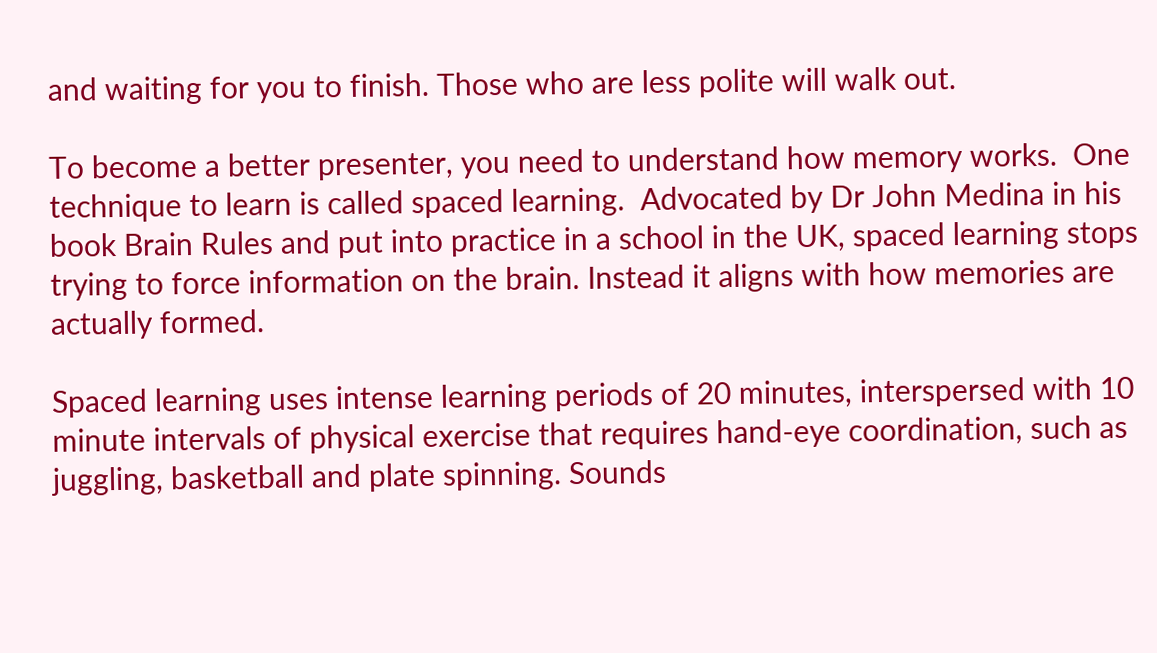and waiting for you to finish. Those who are less polite will walk out.

To become a better presenter, you need to understand how memory works.  One technique to learn is called spaced learning.  Advocated by Dr John Medina in his book Brain Rules and put into practice in a school in the UK, spaced learning stops trying to force information on the brain. Instead it aligns with how memories are actually formed.

Spaced learning uses intense learning periods of 20 minutes, interspersed with 10 minute intervals of physical exercise that requires hand-eye coordination, such as juggling, basketball and plate spinning. Sounds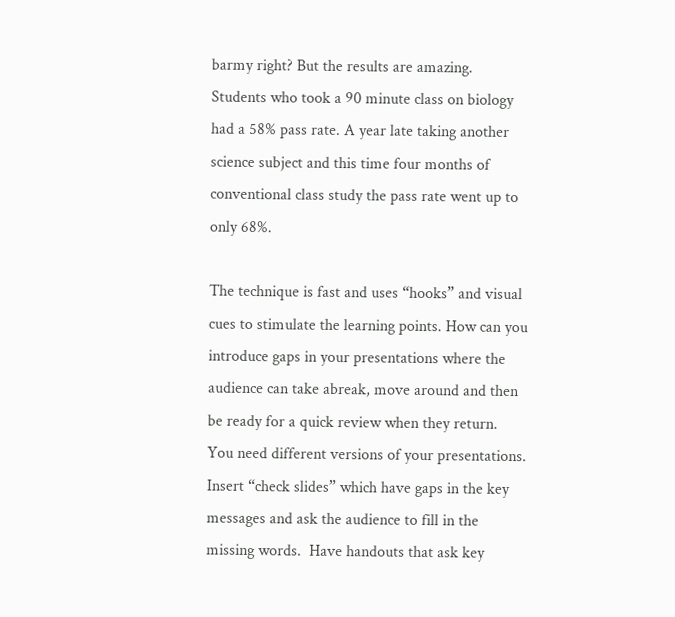barmy right? But the results are amazing.  Students who took a 90 minute class on biology had a 58% pass rate. A year late taking another science subject and this time four months of conventional class study the pass rate went up to only 68%.

The technique is fast and uses “hooks” and visual cues to stimulate the learning points. How can you introduce gaps in your presentations where the audience can take abreak, move around and then be ready for a quick review when they return.  You need different versions of your presentations. Insert “check slides” which have gaps in the key messages and ask the audience to fill in the missing words.  Have handouts that ask key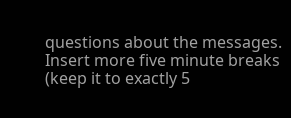questions about the messages. Insert more five minute breaks (keep it to exactly 5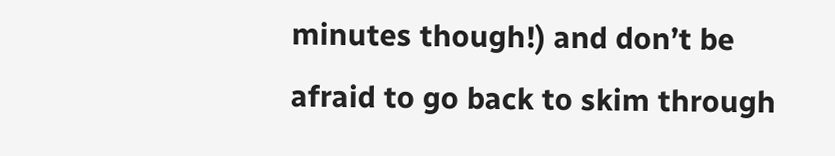minutes though!) and don’t be afraid to go back to skim through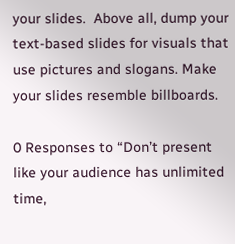your slides.  Above all, dump your text-based slides for visuals that use pictures and slogans. Make your slides resemble billboards.

0 Responses to “Don’t present like your audience has unlimited time,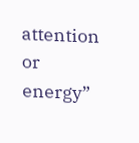attention or energy”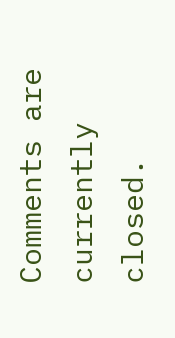Comments are currently closed.